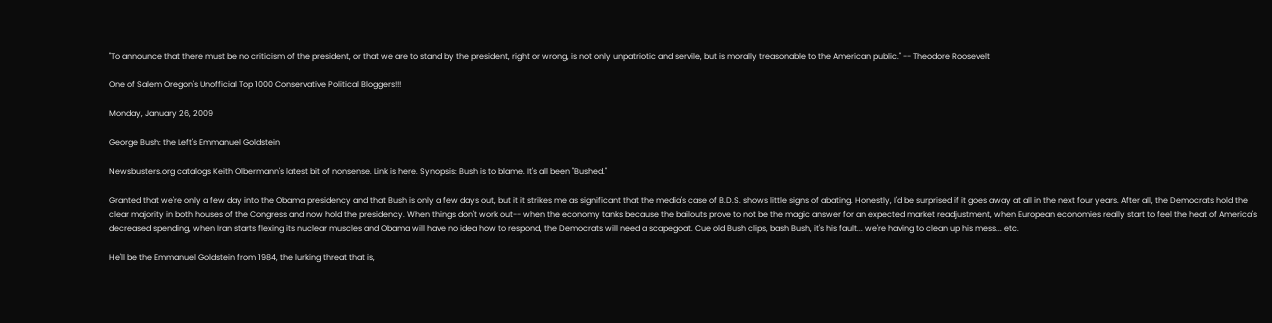"To announce that there must be no criticism of the president, or that we are to stand by the president, right or wrong, is not only unpatriotic and servile, but is morally treasonable to the American public." -- Theodore Roosevelt

One of Salem Oregon's Unofficial Top 1000 Conservative Political Bloggers!!!

Monday, January 26, 2009

George Bush: the Left's Emmanuel Goldstein

Newsbusters.org catalogs Keith Olbermann's latest bit of nonsense. Link is here. Synopsis: Bush is to blame. It's all been "Bushed."

Granted that we're only a few day into the Obama presidency and that Bush is only a few days out, but it it strikes me as significant that the media's case of B.D.S. shows little signs of abating. Honestly, I'd be surprised if it goes away at all in the next four years. After all, the Democrats hold the clear majority in both houses of the Congress and now hold the presidency. When things don't work out-- when the economy tanks because the bailouts prove to not be the magic answer for an expected market readjustment, when European economies really start to feel the heat of America's decreased spending, when Iran starts flexing its nuclear muscles and Obama will have no idea how to respond, the Democrats will need a scapegoat. Cue old Bush clips, bash Bush, it's his fault... we're having to clean up his mess... etc.

He'll be the Emmanuel Goldstein from 1984, the lurking threat that is,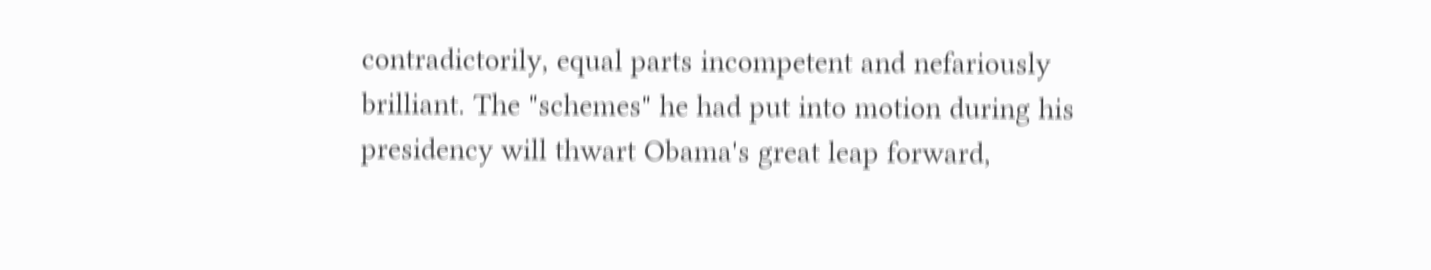contradictorily, equal parts incompetent and nefariously brilliant. The "schemes" he had put into motion during his presidency will thwart Obama's great leap forward,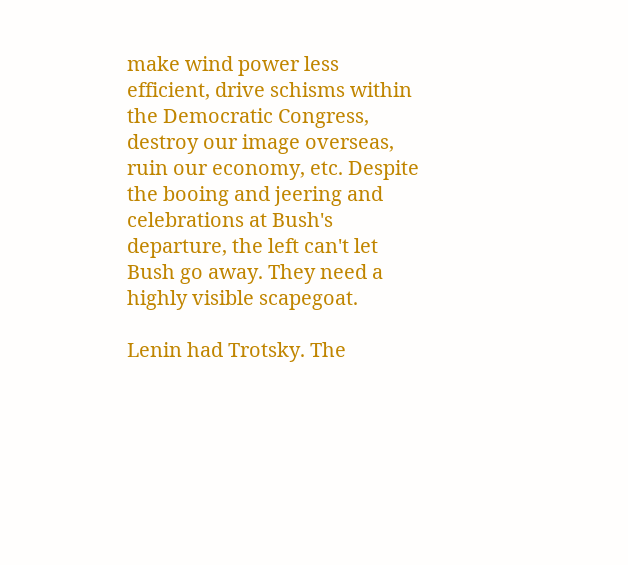make wind power less efficient, drive schisms within the Democratic Congress, destroy our image overseas, ruin our economy, etc. Despite the booing and jeering and celebrations at Bush's departure, the left can't let Bush go away. They need a highly visible scapegoat.

Lenin had Trotsky. The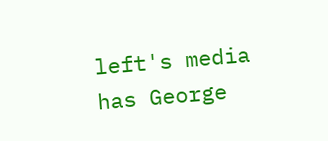left's media has George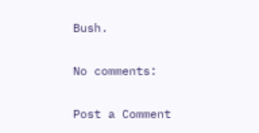Bush.

No comments:

Post a Comment